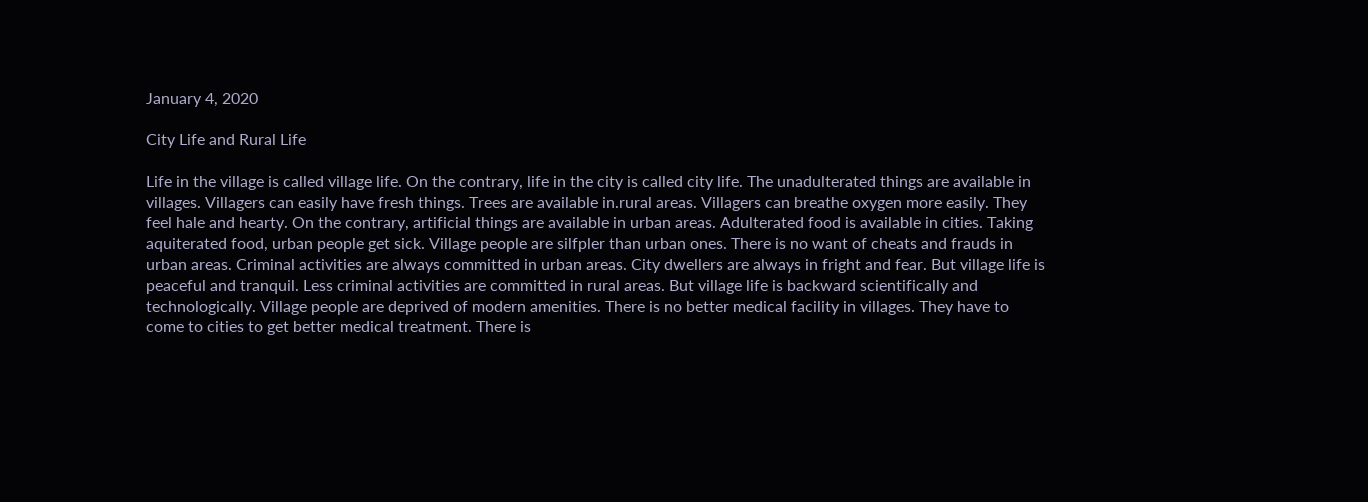January 4, 2020

City Life and Rural Life

Life in the village is called village life. On the contrary, life in the city is called city life. The unadulterated things are available in villages. Villagers can easily have fresh things. Trees are available in.rural areas. Villagers can breathe oxygen more easily. They feel hale and hearty. On the contrary, artificial things are available in urban areas. Adulterated food is available in cities. Taking aquiterated food, urban people get sick. Village people are silfpler than urban ones. There is no want of cheats and frauds in urban areas. Criminal activities are always committed in urban areas. City dwellers are always in fright and fear. But village life is peaceful and tranquil. Less criminal activities are committed in rural areas. But village life is backward scientifically and technologically. Village people are deprived of modern amenities. There is no better medical facility in villages. They have to come to cities to get better medical treatment. There is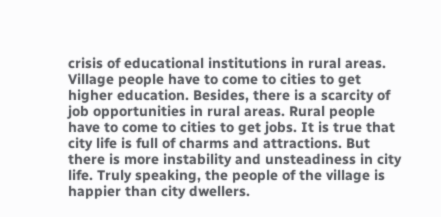crisis of educational institutions in rural areas. Village people have to come to cities to get higher education. Besides, there is a scarcity of job opportunities in rural areas. Rural people have to come to cities to get jobs. It is true that city life is full of charms and attractions. But there is more instability and unsteadiness in city life. Truly speaking, the people of the village is happier than city dwellers.